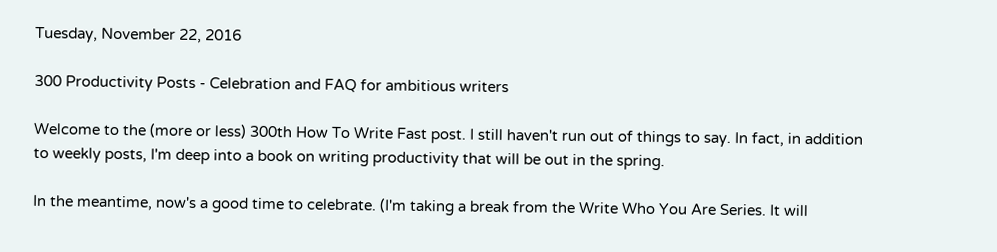Tuesday, November 22, 2016

300 Productivity Posts - Celebration and FAQ for ambitious writers

Welcome to the (more or less) 300th How To Write Fast post. I still haven't run out of things to say. In fact, in addition to weekly posts, I'm deep into a book on writing productivity that will be out in the spring.

In the meantime, now's a good time to celebrate. (I'm taking a break from the Write Who You Are Series. It will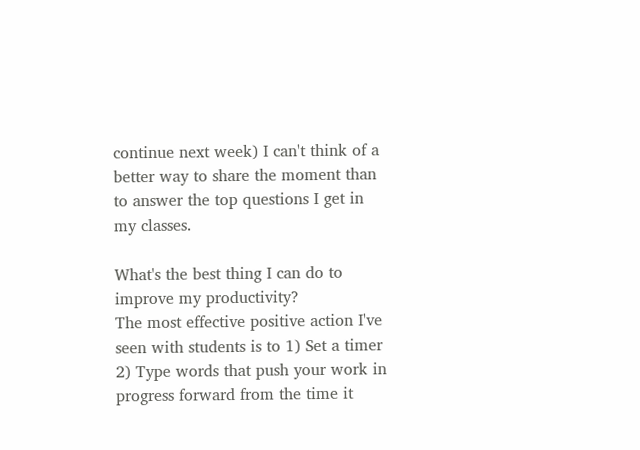continue next week) I can't think of a better way to share the moment than to answer the top questions I get in my classes.

What's the best thing I can do to improve my productivity?
The most effective positive action I've seen with students is to 1) Set a timer 2) Type words that push your work in progress forward from the time it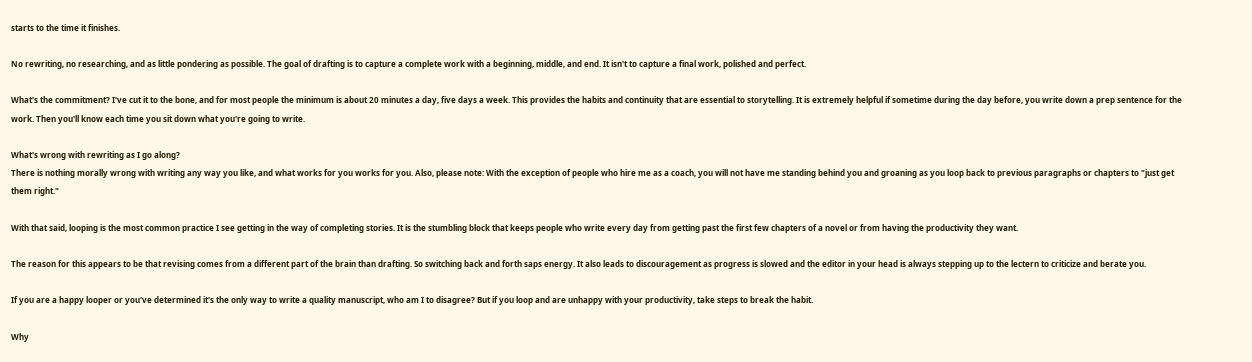starts to the time it finishes.

No rewriting, no researching, and as little pondering as possible. The goal of drafting is to capture a complete work with a beginning, middle, and end. It isn't to capture a final work, polished and perfect.

What's the commitment? I've cut it to the bone, and for most people the minimum is about 20 minutes a day, five days a week. This provides the habits and continuity that are essential to storytelling. It is extremely helpful if sometime during the day before, you write down a prep sentence for the work. Then you'll know each time you sit down what you're going to write.

What's wrong with rewriting as I go along?
There is nothing morally wrong with writing any way you like, and what works for you works for you. Also, please note: With the exception of people who hire me as a coach, you will not have me standing behind you and groaning as you loop back to previous paragraphs or chapters to "just get them right."

With that said, looping is the most common practice I see getting in the way of completing stories. It is the stumbling block that keeps people who write every day from getting past the first few chapters of a novel or from having the productivity they want.

The reason for this appears to be that revising comes from a different part of the brain than drafting. So switching back and forth saps energy. It also leads to discouragement as progress is slowed and the editor in your head is always stepping up to the lectern to criticize and berate you.

If you are a happy looper or you've determined it's the only way to write a quality manuscript, who am I to disagree? But if you loop and are unhappy with your productivity, take steps to break the habit.

Why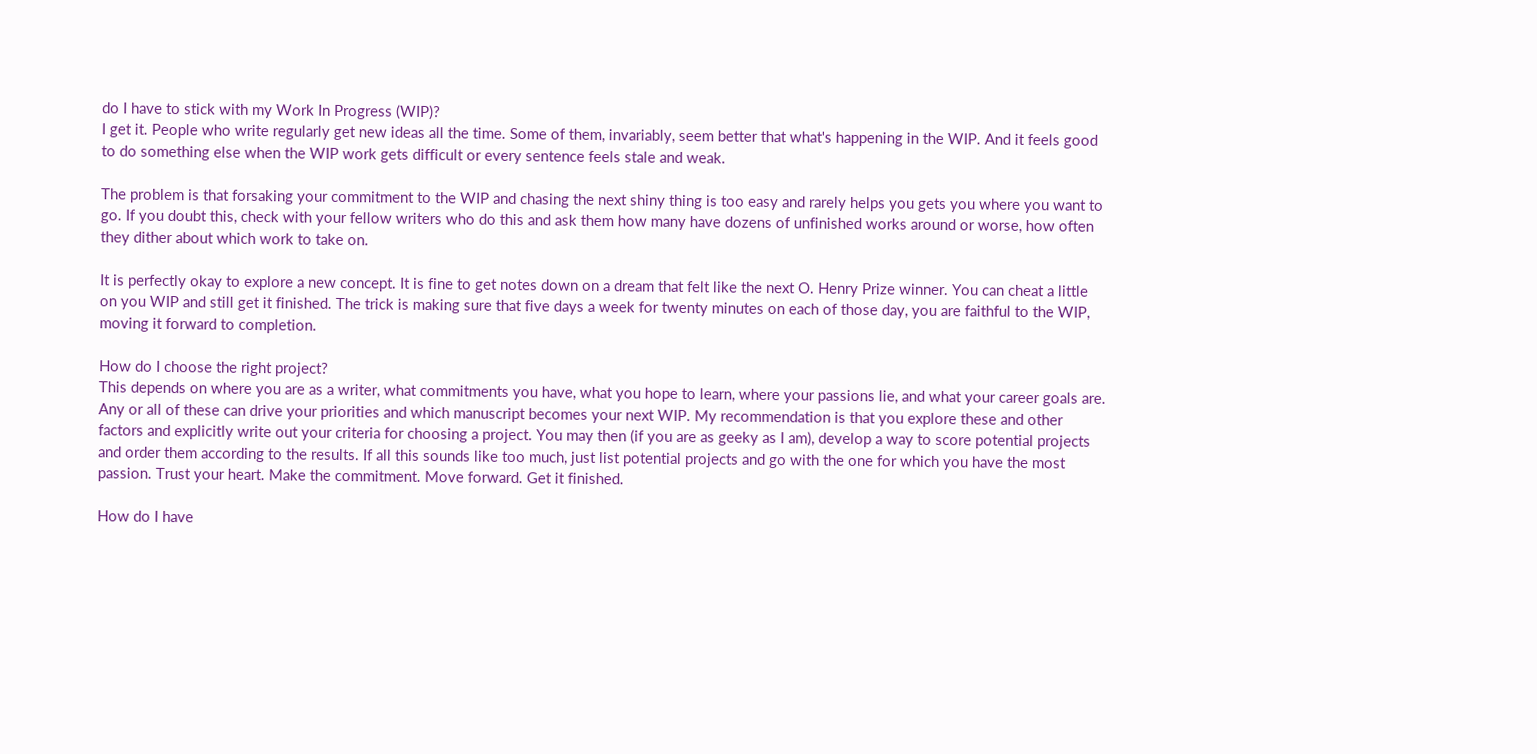do I have to stick with my Work In Progress (WIP)?
I get it. People who write regularly get new ideas all the time. Some of them, invariably, seem better that what's happening in the WIP. And it feels good to do something else when the WIP work gets difficult or every sentence feels stale and weak.

The problem is that forsaking your commitment to the WIP and chasing the next shiny thing is too easy and rarely helps you gets you where you want to go. If you doubt this, check with your fellow writers who do this and ask them how many have dozens of unfinished works around or worse, how often they dither about which work to take on.

It is perfectly okay to explore a new concept. It is fine to get notes down on a dream that felt like the next O. Henry Prize winner. You can cheat a little on you WIP and still get it finished. The trick is making sure that five days a week for twenty minutes on each of those day, you are faithful to the WIP, moving it forward to completion.

How do I choose the right project?
This depends on where you are as a writer, what commitments you have, what you hope to learn, where your passions lie, and what your career goals are. Any or all of these can drive your priorities and which manuscript becomes your next WIP. My recommendation is that you explore these and other factors and explicitly write out your criteria for choosing a project. You may then (if you are as geeky as I am), develop a way to score potential projects and order them according to the results. If all this sounds like too much, just list potential projects and go with the one for which you have the most passion. Trust your heart. Make the commitment. Move forward. Get it finished.

How do I have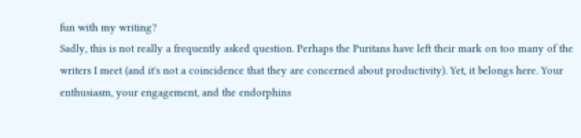fun with my writing?
Sadly, this is not really a frequently asked question. Perhaps the Puritans have left their mark on too many of the writers I meet (and it's not a coincidence that they are concerned about productivity). Yet, it belongs here. Your enthusiasm, your engagement, and the endorphins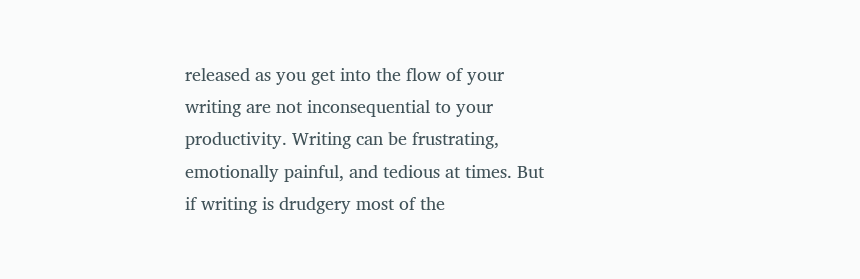released as you get into the flow of your writing are not inconsequential to your productivity. Writing can be frustrating, emotionally painful, and tedious at times. But if writing is drudgery most of the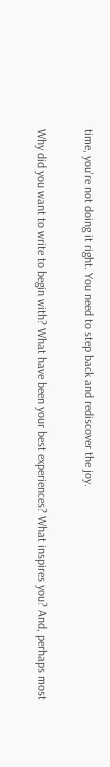time, you're not doing it right. You need to step back and rediscover the joy.

Why did you want to write to begin with? What have been your best experiences? What inspires you? And, perhaps most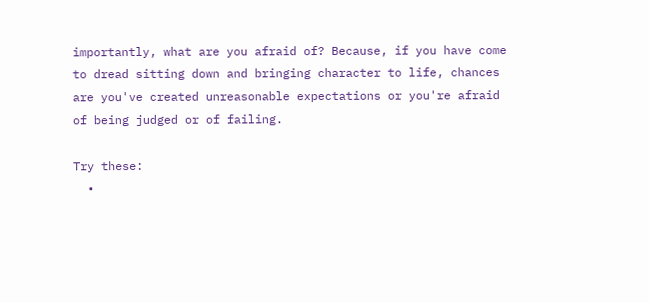importantly, what are you afraid of? Because, if you have come to dread sitting down and bringing character to life, chances are you've created unreasonable expectations or you're afraid of being judged or of failing.

Try these:
  •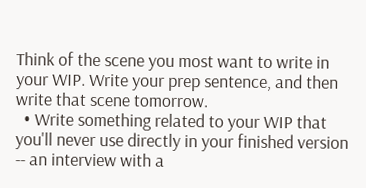Think of the scene you most want to write in your WIP. Write your prep sentence, and then write that scene tomorrow.
  • Write something related to your WIP that you'll never use directly in your finished version -- an interview with a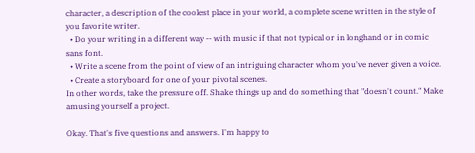character, a description of the coolest place in your world, a complete scene written in the style of you favorite writer.
  • Do your writing in a different way -- with music if that not typical or in longhand or in comic sans font.
  • Write a scene from the point of view of an intriguing character whom you've never given a voice.
  • Create a storyboard for one of your pivotal scenes.
In other words, take the pressure off. Shake things up and do something that "doesn't count." Make amusing yourself a project.

Okay. That's five questions and answers. I'm happy to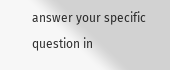answer your specific question in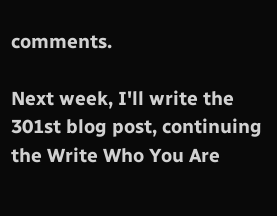comments.

Next week, I'll write the 301st blog post, continuing the Write Who You Are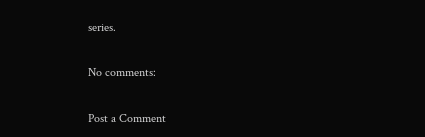series.

No comments:

Post a Comment